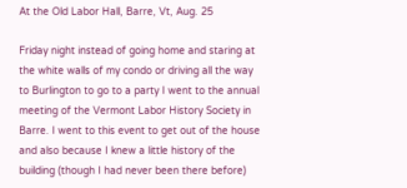At the Old Labor Hall, Barre, Vt, Aug. 25

Friday night instead of going home and staring at the white walls of my condo or driving all the way to Burlington to go to a party I went to the annual meeting of the Vermont Labor History Society in Barre. I went to this event to get out of the house and also because I knew a little history of the building (though I had never been there before)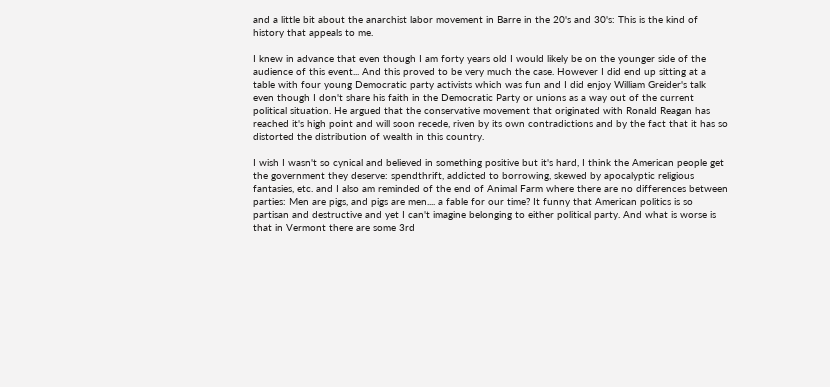and a little bit about the anarchist labor movement in Barre in the 20's and 30's: This is the kind of history that appeals to me.

I knew in advance that even though I am forty years old I would likely be on the younger side of the audience of this event... And this proved to be very much the case. However I did end up sitting at a table with four young Democratic party activists which was fun and I did enjoy William Greider's talk even though I don't share his faith in the Democratic Party or unions as a way out of the current political situation. He argued that the conservative movement that originated with Ronald Reagan has reached it's high point and will soon recede, riven by its own contradictions and by the fact that it has so distorted the distribution of wealth in this country.

I wish I wasn't so cynical and believed in something positive but it's hard, I think the American people get the government they deserve: spendthrift, addicted to borrowing, skewed by apocalyptic religious fantasies, etc. and I also am reminded of the end of Animal Farm where there are no differences between parties: Men are pigs, and pigs are men.... a fable for our time? It funny that American politics is so partisan and destructive and yet I can't imagine belonging to either political party. And what is worse is that in Vermont there are some 3rd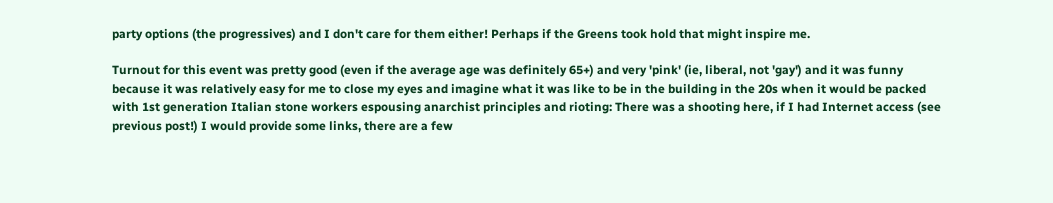party options (the progressives) and I don't care for them either! Perhaps if the Greens took hold that might inspire me.

Turnout for this event was pretty good (even if the average age was definitely 65+) and very 'pink' (ie, liberal, not 'gay') and it was funny because it was relatively easy for me to close my eyes and imagine what it was like to be in the building in the 20s when it would be packed with 1st generation Italian stone workers espousing anarchist principles and rioting: There was a shooting here, if I had Internet access (see previous post!) I would provide some links, there are a few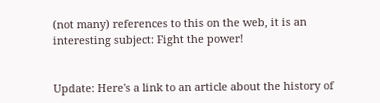(not many) references to this on the web, it is an interesting subject: Fight the power!


Update: Here's a link to an article about the history of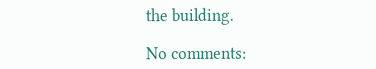the building.

No comments: